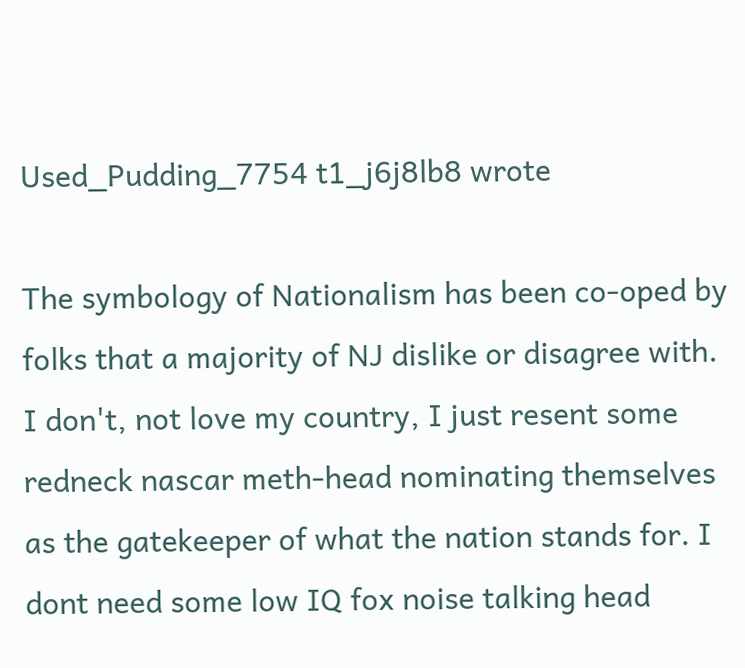Used_Pudding_7754 t1_j6j8lb8 wrote

The symbology of Nationalism has been co-oped by folks that a majority of NJ dislike or disagree with. I don't, not love my country, I just resent some redneck nascar meth-head nominating themselves as the gatekeeper of what the nation stands for. I dont need some low IQ fox noise talking head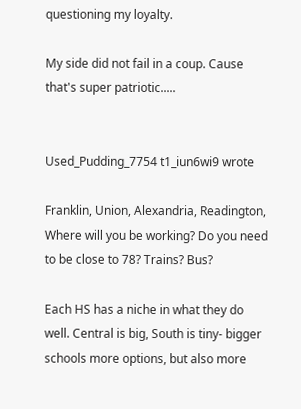questioning my loyalty.

My side did not fail in a coup. Cause that's super patriotic.....


Used_Pudding_7754 t1_iun6wi9 wrote

Franklin, Union, Alexandria, Readington, Where will you be working? Do you need to be close to 78? Trains? Bus?

Each HS has a niche in what they do well. Central is big, South is tiny- bigger schools more options, but also more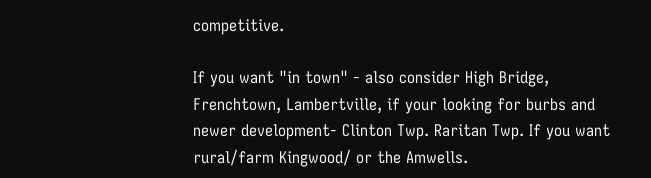competitive.

If you want "in town" - also consider High Bridge, Frenchtown, Lambertville, if your looking for burbs and newer development- Clinton Twp. Raritan Twp. If you want rural/farm Kingwood/ or the Amwells.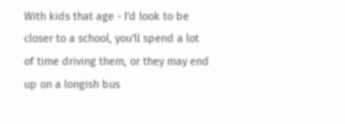With kids that age - I'd look to be closer to a school, you'll spend a lot of time driving them, or they may end up on a longish bus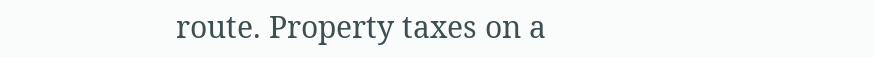route. Property taxes on a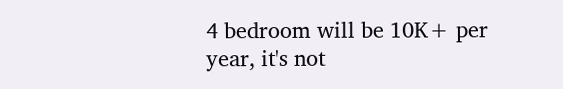4 bedroom will be 10K+ per year, it's not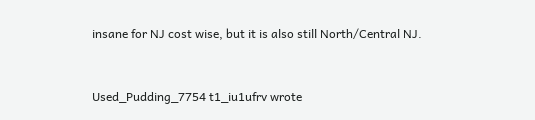insane for NJ cost wise, but it is also still North/Central NJ.


Used_Pudding_7754 t1_iu1ufrv wrote